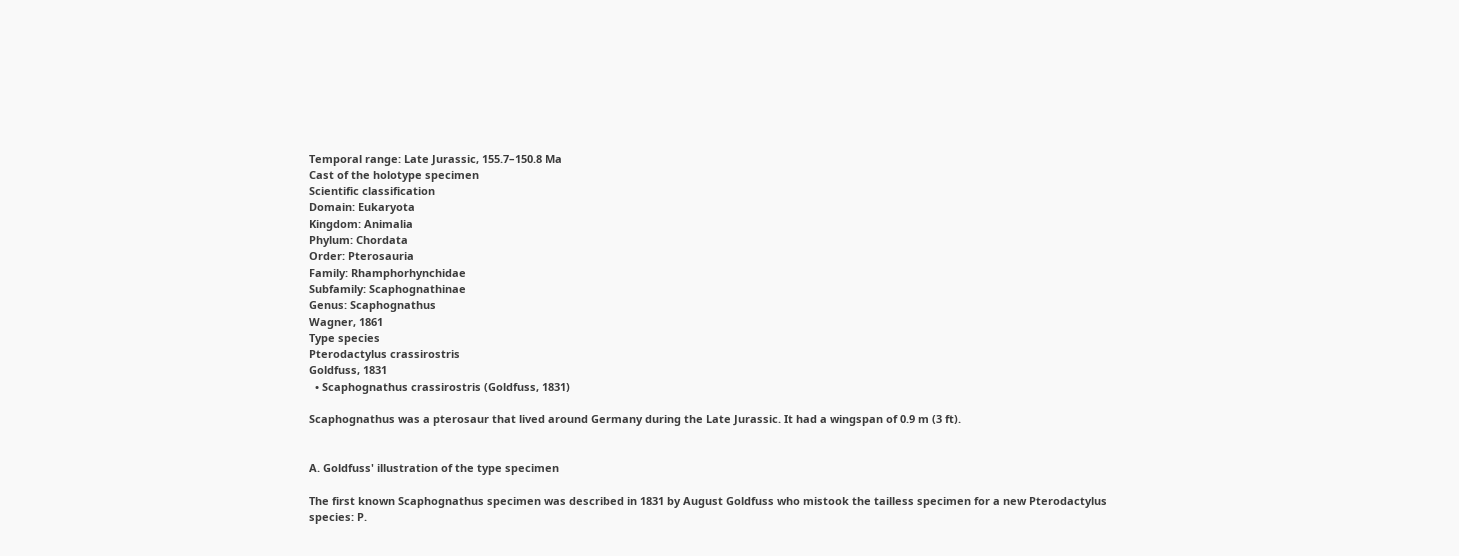Temporal range: Late Jurassic, 155.7–150.8 Ma
Cast of the holotype specimen
Scientific classification
Domain: Eukaryota
Kingdom: Animalia
Phylum: Chordata
Order: Pterosauria
Family: Rhamphorhynchidae
Subfamily: Scaphognathinae
Genus: Scaphognathus
Wagner, 1861
Type species
Pterodactylus crassirostris
Goldfuss, 1831
  • Scaphognathus crassirostris (Goldfuss, 1831)

Scaphognathus was a pterosaur that lived around Germany during the Late Jurassic. It had a wingspan of 0.9 m (3 ft).


A. Goldfuss' illustration of the type specimen

The first known Scaphognathus specimen was described in 1831 by August Goldfuss who mistook the tailless specimen for a new Pterodactylus species: P.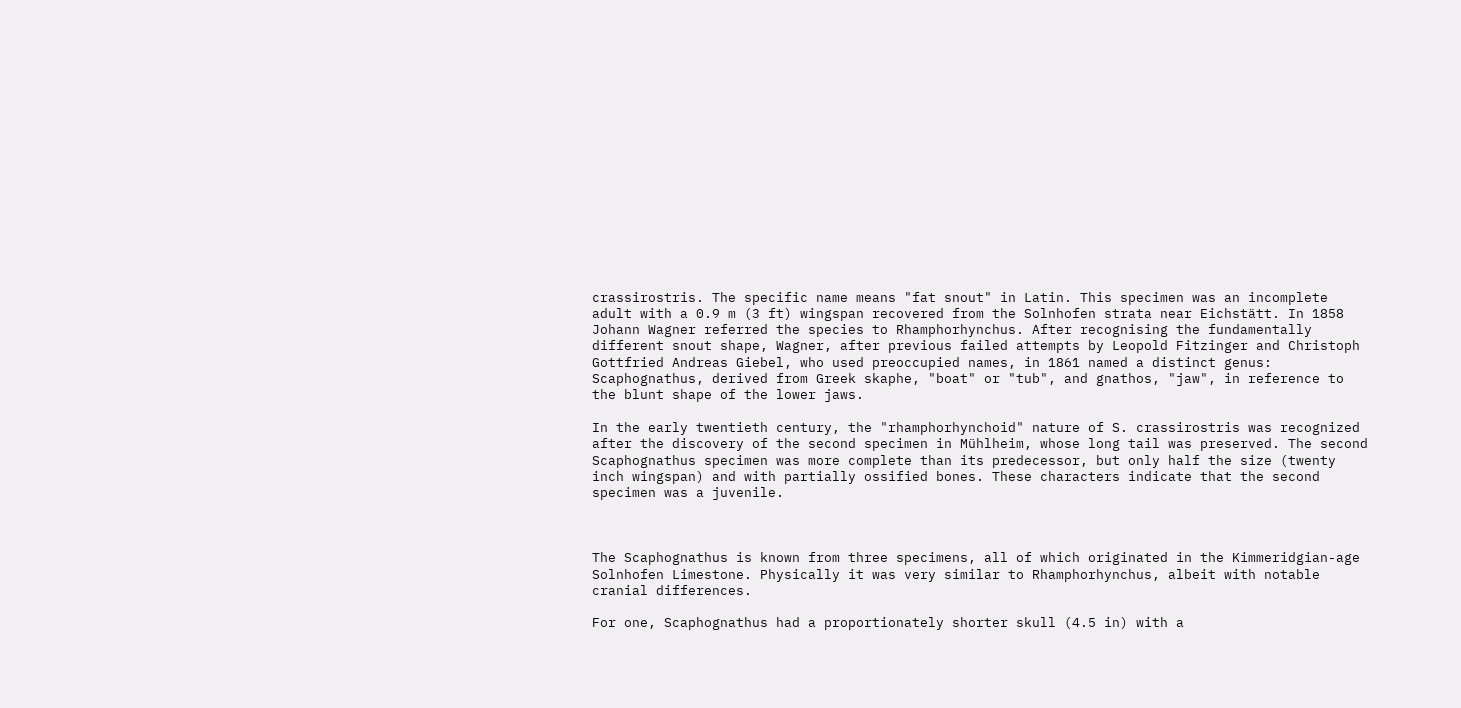crassirostris. The specific name means "fat snout" in Latin. This specimen was an incomplete adult with a 0.9 m (3 ft) wingspan recovered from the Solnhofen strata near Eichstätt. In 1858 Johann Wagner referred the species to Rhamphorhynchus. After recognising the fundamentally different snout shape, Wagner, after previous failed attempts by Leopold Fitzinger and Christoph Gottfried Andreas Giebel, who used preoccupied names, in 1861 named a distinct genus: Scaphognathus, derived from Greek skaphe, "boat" or "tub", and gnathos, "jaw", in reference to the blunt shape of the lower jaws.

In the early twentieth century, the "rhamphorhynchoid" nature of S. crassirostris was recognized after the discovery of the second specimen in Mühlheim, whose long tail was preserved. The second Scaphognathus specimen was more complete than its predecessor, but only half the size (twenty inch wingspan) and with partially ossified bones. These characters indicate that the second specimen was a juvenile.



The Scaphognathus is known from three specimens, all of which originated in the Kimmeridgian-age Solnhofen Limestone. Physically it was very similar to Rhamphorhynchus, albeit with notable cranial differences.

For one, Scaphognathus had a proportionately shorter skull (4.5 in) with a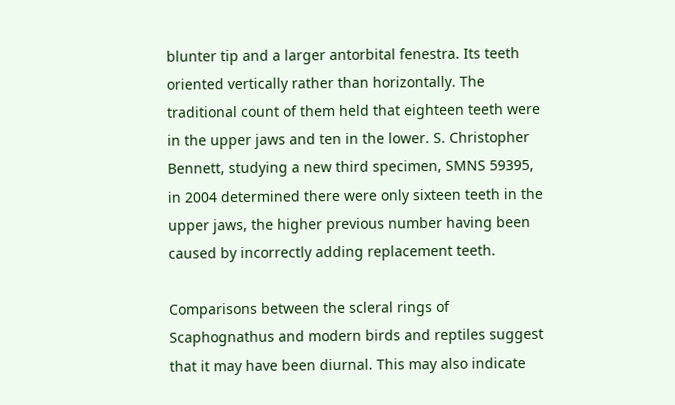blunter tip and a larger antorbital fenestra. Its teeth oriented vertically rather than horizontally. The traditional count of them held that eighteen teeth were in the upper jaws and ten in the lower. S. Christopher Bennett, studying a new third specimen, SMNS 59395, in 2004 determined there were only sixteen teeth in the upper jaws, the higher previous number having been caused by incorrectly adding replacement teeth.

Comparisons between the scleral rings of Scaphognathus and modern birds and reptiles suggest that it may have been diurnal. This may also indicate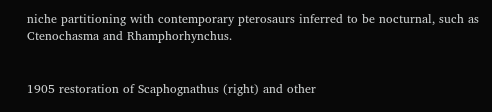niche partitioning with contemporary pterosaurs inferred to be nocturnal, such as Ctenochasma and Rhamphorhynchus.


1905 restoration of Scaphognathus (right) and other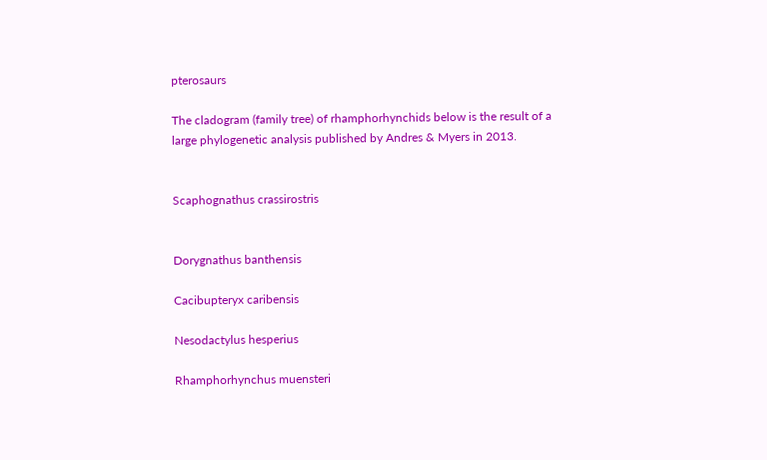pterosaurs

The cladogram (family tree) of rhamphorhynchids below is the result of a large phylogenetic analysis published by Andres & Myers in 2013.


Scaphognathus crassirostris


Dorygnathus banthensis

Cacibupteryx caribensis

Nesodactylus hesperius

Rhamphorhynchus muensteri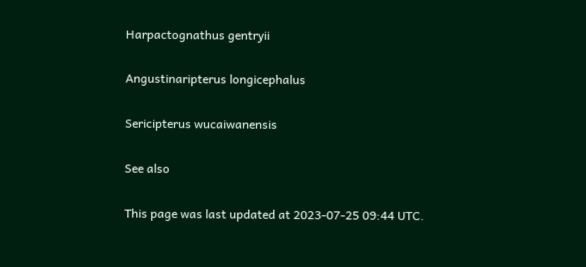Harpactognathus gentryii

Angustinaripterus longicephalus

Sericipterus wucaiwanensis

See also

This page was last updated at 2023-07-25 09:44 UTC.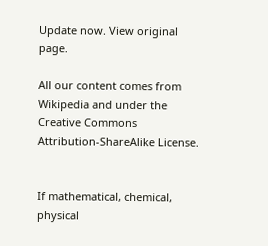Update now. View original page.

All our content comes from Wikipedia and under the Creative Commons Attribution-ShareAlike License.


If mathematical, chemical, physical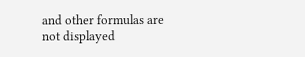and other formulas are not displayed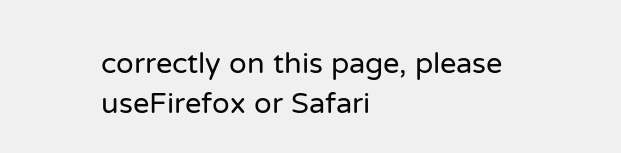correctly on this page, please useFirefox or Safari